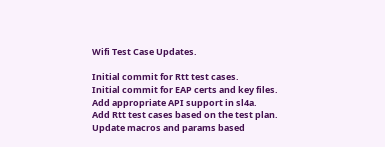Wifi Test Case Updates.

Initial commit for Rtt test cases.
Initial commit for EAP certs and key files.
Add appropriate API support in sl4a.
Add Rtt test cases based on the test plan.
Update macros and params based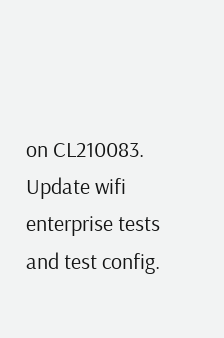on CL210083.
Update wifi enterprise tests and test config.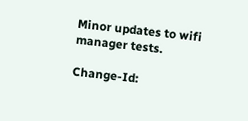Minor updates to wifi manager tests.

Change-Id: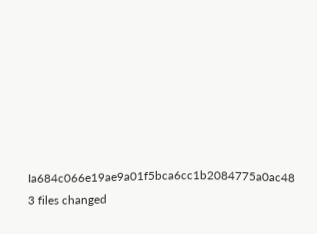Ia684c066e19ae9a01f5bca6cc1b2084775a0ac48
3 files changed